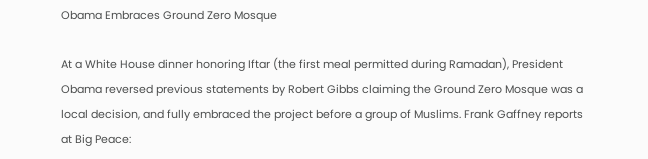Obama Embraces Ground Zero Mosque

At a White House dinner honoring Iftar (the first meal permitted during Ramadan), President Obama reversed previous statements by Robert Gibbs claiming the Ground Zero Mosque was a local decision, and fully embraced the project before a group of Muslims. Frank Gaffney reports at Big Peace: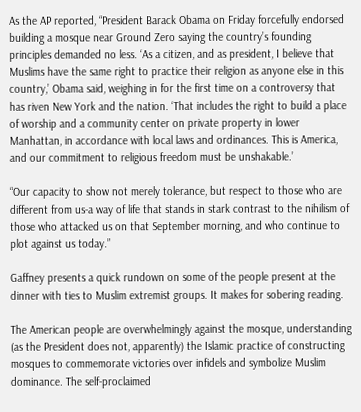As the AP reported, “President Barack Obama on Friday forcefully endorsed building a mosque near Ground Zero saying the country’s founding principles demanded no less. ‘As a citizen, and as president, I believe that Muslims have the same right to practice their religion as anyone else in this country,’ Obama said, weighing in for the first time on a controversy that has riven New York and the nation. ‘That includes the right to build a place of worship and a community center on private property in lower Manhattan, in accordance with local laws and ordinances. This is America, and our commitment to religious freedom must be unshakable.’

“Our capacity to show not merely tolerance, but respect to those who are different from us-a way of life that stands in stark contrast to the nihilism of those who attacked us on that September morning, and who continue to plot against us today.”

Gaffney presents a quick rundown on some of the people present at the dinner with ties to Muslim extremist groups. It makes for sobering reading.

The American people are overwhelmingly against the mosque, understanding (as the President does not, apparently) the Islamic practice of constructing mosques to commemorate victories over infidels and symbolize Muslim dominance. The self-proclaimed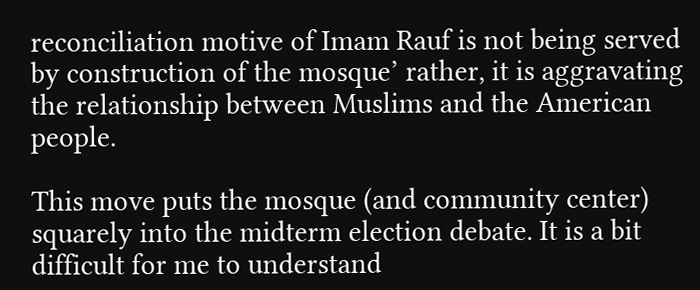reconciliation motive of Imam Rauf is not being served by construction of the mosque’ rather, it is aggravating the relationship between Muslims and the American people.

This move puts the mosque (and community center) squarely into the midterm election debate. It is a bit difficult for me to understand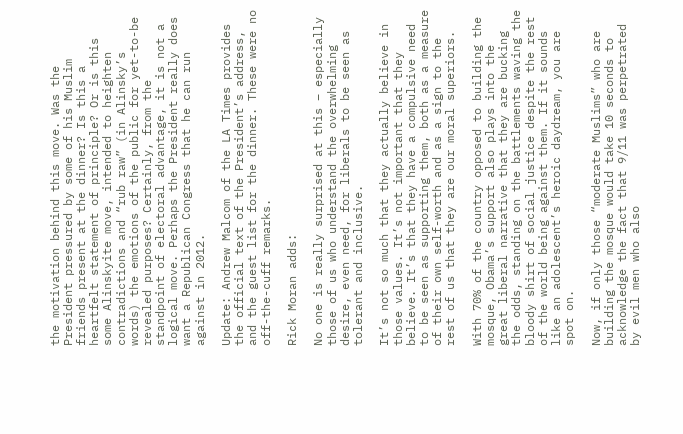the motivation behind this move. Was the President pressured by some of his Muslim friends present at the dinner? Is this a heartfelt statement of principle? Or is this some Alinskyite move, intended to heighten contradictions and “rub raw” (in Alinsky’s words) the emotions of the public for yet-to-be revealed purposes? Certainly, from the standpoint of electoral advantage, it is not a logical move. Perhaps the President really does want a Republican Congress that he can run against in 2012.

Update: Andrew Malcom of the LA Times provides the official text of the President’s address, and the guest list for the dinner. These were no off-the-cuff remarks.

Rick Moran adds:

No one is really surprised at this – especially those of us who understand the overwhelming desire, even need, for liberals to be seen as tolerant and inclusive.

It’s not so much that they actually believe in those values. It’s not important that they believe. It’s that they have a compulsive need to be seen as supporting them, both as a measure of their own self-worth and as a sign to the rest of us that they are our moral superiors.

With 70% of the country opposed to building the mosque, Obama’s support also plays into the great liberal narrative that they are bucking the odds, standing on the battlements waving the bloody shirt of social justice despite the rest of the world being against them. If it sounds like an adolescent’s heroic daydream, you are spot on.

Now, if only those “moderate Muslims” who are building the mosque would take 10 seconds to acknowledge the fact that 9/11 was perpetrated by evil men who also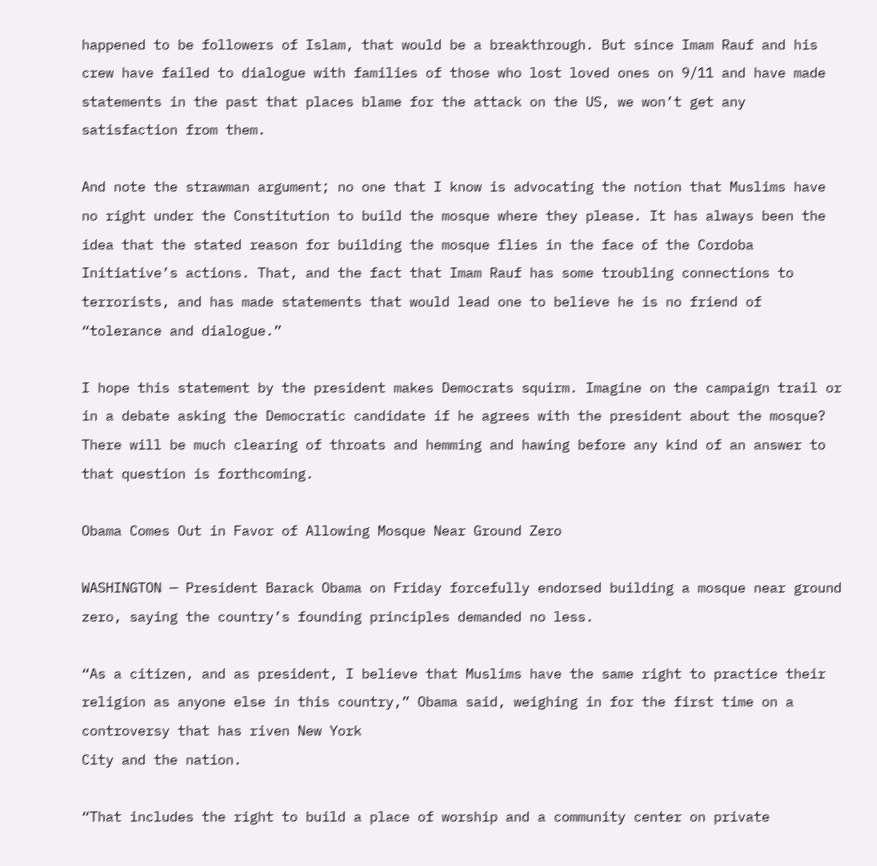happened to be followers of Islam, that would be a breakthrough. But since Imam Rauf and his crew have failed to dialogue with families of those who lost loved ones on 9/11 and have made statements in the past that places blame for the attack on the US, we won’t get any satisfaction from them.

And note the strawman argument; no one that I know is advocating the notion that Muslims have no right under the Constitution to build the mosque where they please. It has always been the idea that the stated reason for building the mosque flies in the face of the Cordoba Initiative’s actions. That, and the fact that Imam Rauf has some troubling connections to terrorists, and has made statements that would lead one to believe he is no friend of “tolerance and dialogue.”

I hope this statement by the president makes Democrats squirm. Imagine on the campaign trail or in a debate asking the Democratic candidate if he agrees with the president about the mosque? There will be much clearing of throats and hemming and hawing before any kind of an answer to that question is forthcoming.

Obama Comes Out in Favor of Allowing Mosque Near Ground Zero

WASHINGTON — President Barack Obama on Friday forcefully endorsed building a mosque near ground zero, saying the country’s founding principles demanded no less.

“As a citizen, and as president, I believe that Muslims have the same right to practice their religion as anyone else in this country,” Obama said, weighing in for the first time on a controversy that has riven New York
City and the nation.

“That includes the right to build a place of worship and a community center on private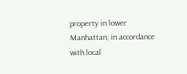property in lower Manhattan, in accordance with local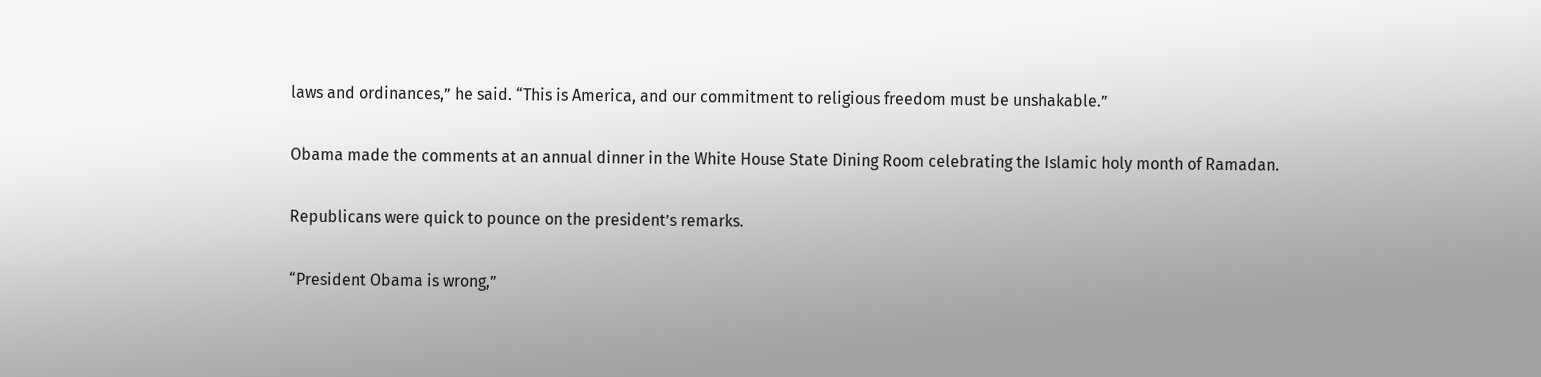laws and ordinances,” he said. “This is America, and our commitment to religious freedom must be unshakable.”

Obama made the comments at an annual dinner in the White House State Dining Room celebrating the Islamic holy month of Ramadan.

Republicans were quick to pounce on the president’s remarks.

“President Obama is wrong,”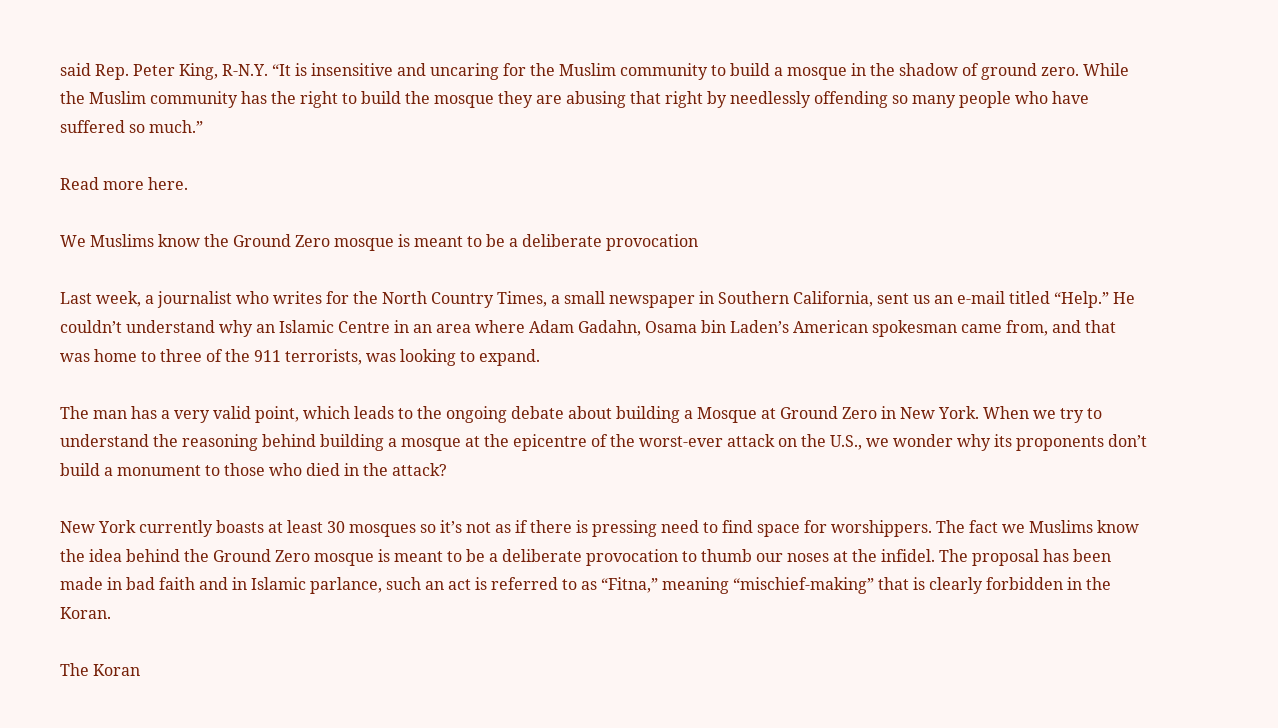said Rep. Peter King, R-N.Y. “It is insensitive and uncaring for the Muslim community to build a mosque in the shadow of ground zero. While the Muslim community has the right to build the mosque they are abusing that right by needlessly offending so many people who have suffered so much.”

Read more here.

We Muslims know the Ground Zero mosque is meant to be a deliberate provocation

Last week, a journalist who writes for the North Country Times, a small newspaper in Southern California, sent us an e-mail titled “Help.” He couldn’t understand why an Islamic Centre in an area where Adam Gadahn, Osama bin Laden’s American spokesman came from, and that was home to three of the 911 terrorists, was looking to expand.

The man has a very valid point, which leads to the ongoing debate about building a Mosque at Ground Zero in New York. When we try to understand the reasoning behind building a mosque at the epicentre of the worst-ever attack on the U.S., we wonder why its proponents don’t build a monument to those who died in the attack?

New York currently boasts at least 30 mosques so it’s not as if there is pressing need to find space for worshippers. The fact we Muslims know the idea behind the Ground Zero mosque is meant to be a deliberate provocation to thumb our noses at the infidel. The proposal has been made in bad faith and in Islamic parlance, such an act is referred to as “Fitna,” meaning “mischief-making” that is clearly forbidden in the Koran.

The Koran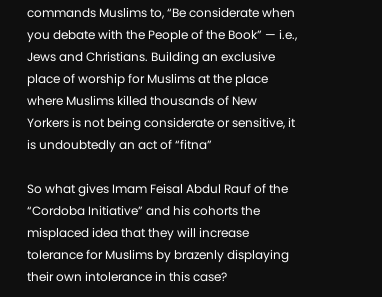commands Muslims to, “Be considerate when you debate with the People of the Book” — i.e., Jews and Christians. Building an exclusive place of worship for Muslims at the place where Muslims killed thousands of New Yorkers is not being considerate or sensitive, it is undoubtedly an act of “fitna”

So what gives Imam Feisal Abdul Rauf of the “Cordoba Initiative” and his cohorts the misplaced idea that they will increase tolerance for Muslims by brazenly displaying their own intolerance in this case?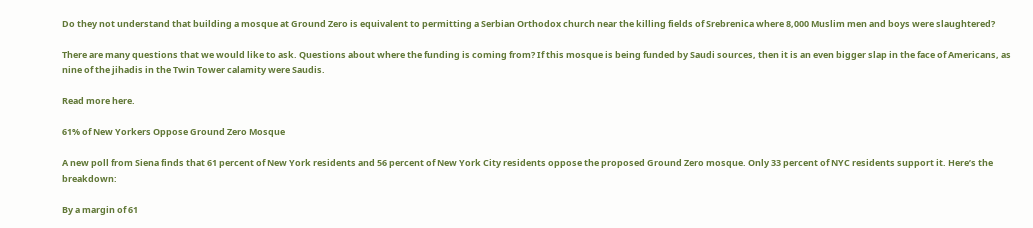Do they not understand that building a mosque at Ground Zero is equivalent to permitting a Serbian Orthodox church near the killing fields of Srebrenica where 8,000 Muslim men and boys were slaughtered?

There are many questions that we would like to ask. Questions about where the funding is coming from? If this mosque is being funded by Saudi sources, then it is an even bigger slap in the face of Americans, as nine of the jihadis in the Twin Tower calamity were Saudis.

Read more here.

61% of New Yorkers Oppose Ground Zero Mosque

A new poll from Siena finds that 61 percent of New York residents and 56 percent of New York City residents oppose the proposed Ground Zero mosque. Only 33 percent of NYC residents support it. Here’s the breakdown:

By a margin of 61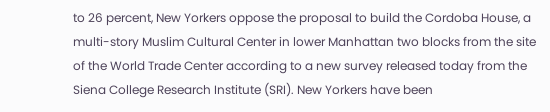to 26 percent, New Yorkers oppose the proposal to build the Cordoba House, a multi-story Muslim Cultural Center in lower Manhattan two blocks from the site of the World Trade Center according to a new survey released today from the Siena College Research Institute (SRI). New Yorkers have been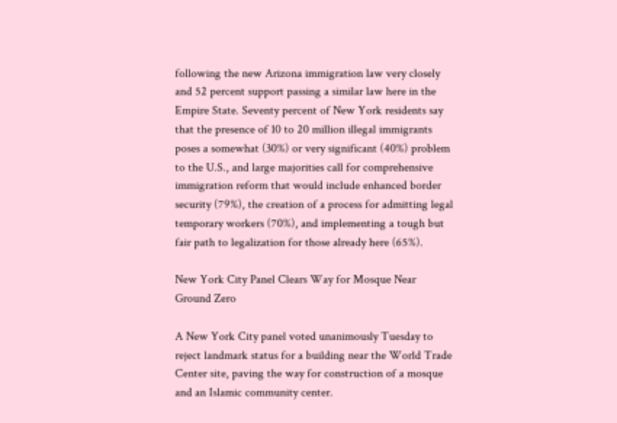following the new Arizona immigration law very closely and 52 percent support passing a similar law here in the Empire State. Seventy percent of New York residents say that the presence of 10 to 20 million illegal immigrants poses a somewhat (30%) or very significant (40%) problem to the U.S., and large majorities call for comprehensive immigration reform that would include enhanced border security (79%), the creation of a process for admitting legal temporary workers (70%), and implementing a tough but fair path to legalization for those already here (65%).

New York City Panel Clears Way for Mosque Near Ground Zero

A New York City panel voted unanimously Tuesday to reject landmark status for a building near the World Trade Center site, paving the way for construction of a mosque and an Islamic community center.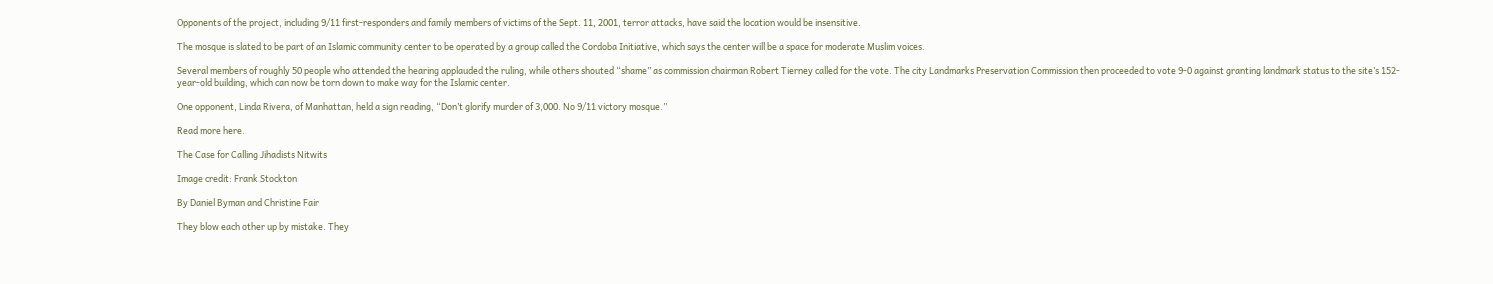Opponents of the project, including 9/11 first-responders and family members of victims of the Sept. 11, 2001, terror attacks, have said the location would be insensitive.

The mosque is slated to be part of an Islamic community center to be operated by a group called the Cordoba Initiative, which says the center will be a space for moderate Muslim voices.

Several members of roughly 50 people who attended the hearing applauded the ruling, while others shouted “shame” as commission chairman Robert Tierney called for the vote. The city Landmarks Preservation Commission then proceeded to vote 9-0 against granting landmark status to the site’s 152-year-old building, which can now be torn down to make way for the Islamic center.

One opponent, Linda Rivera, of Manhattan, held a sign reading, “Don’t glorify murder of 3,000. No 9/11 victory mosque.”

Read more here.

The Case for Calling Jihadists Nitwits

Image credit: Frank Stockton

By Daniel Byman and Christine Fair

They blow each other up by mistake. They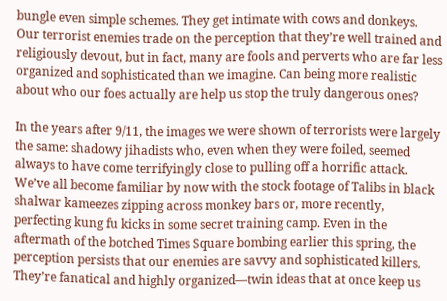bungle even simple schemes. They get intimate with cows and donkeys. Our terrorist enemies trade on the perception that they’re well trained and religiously devout, but in fact, many are fools and perverts who are far less organized and sophisticated than we imagine. Can being more realistic about who our foes actually are help us stop the truly dangerous ones?

In the years after 9/11, the images we were shown of terrorists were largely the same: shadowy jihadists who, even when they were foiled, seemed always to have come terrifyingly close to pulling off a horrific attack. We’ve all become familiar by now with the stock footage of Talibs in black shalwar kameezes zipping across monkey bars or, more recently, perfecting kung fu kicks in some secret training camp. Even in the aftermath of the botched Times Square bombing earlier this spring, the perception persists that our enemies are savvy and sophisticated killers. They’re fanatical and highly organized—twin ideas that at once keep us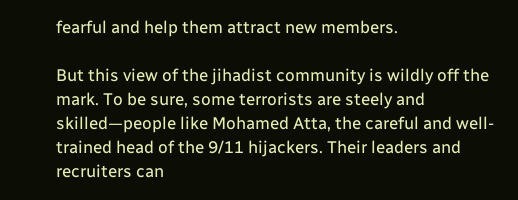fearful and help them attract new members.

But this view of the jihadist community is wildly off the mark. To be sure, some terrorists are steely and skilled—people like Mohamed Atta, the careful and well-trained head of the 9/11 hijackers. Their leaders and recruiters can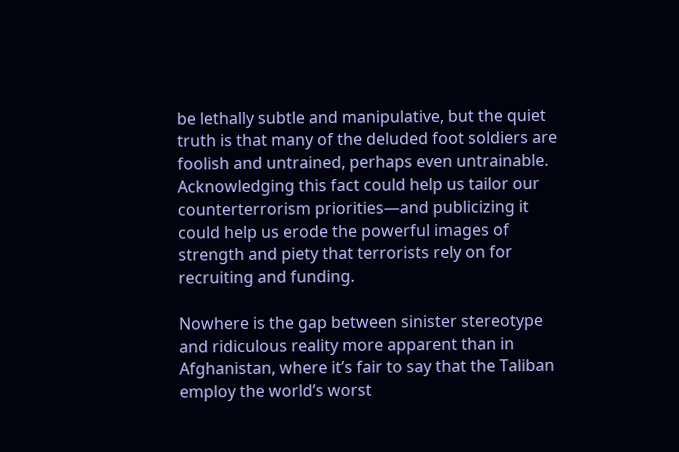be lethally subtle and manipulative, but the quiet truth is that many of the deluded foot soldiers are foolish and untrained, perhaps even untrainable. Acknowledging this fact could help us tailor our counterterrorism priorities—and publicizing it could help us erode the powerful images of strength and piety that terrorists rely on for recruiting and funding.

Nowhere is the gap between sinister stereotype and ridiculous reality more apparent than in Afghanistan, where it’s fair to say that the Taliban employ the world’s worst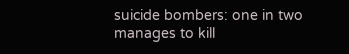suicide bombers: one in two manages to kill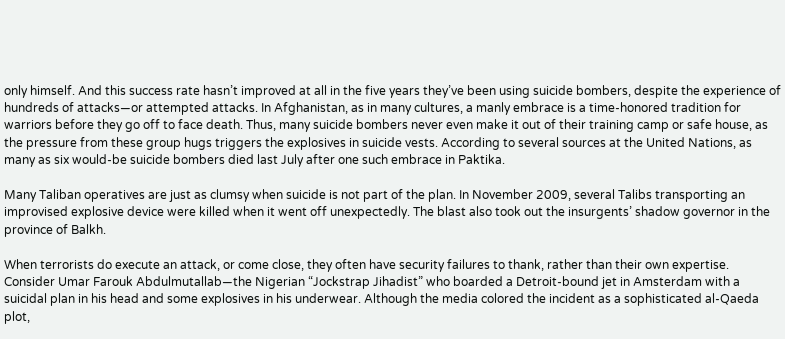only himself. And this success rate hasn’t improved at all in the five years they’ve been using suicide bombers, despite the experience of hundreds of attacks—or attempted attacks. In Afghanistan, as in many cultures, a manly embrace is a time-honored tradition for warriors before they go off to face death. Thus, many suicide bombers never even make it out of their training camp or safe house, as the pressure from these group hugs triggers the explosives in suicide vests. According to several sources at the United Nations, as many as six would-be suicide bombers died last July after one such embrace in Paktika.

Many Taliban operatives are just as clumsy when suicide is not part of the plan. In November 2009, several Talibs transporting an improvised explosive device were killed when it went off unexpectedly. The blast also took out the insurgents’ shadow governor in the province of Balkh.

When terrorists do execute an attack, or come close, they often have security failures to thank, rather than their own expertise. Consider Umar Farouk Abdulmutallab—the Nigerian “Jockstrap Jihadist” who boarded a Detroit-bound jet in Amsterdam with a suicidal plan in his head and some explosives in his underwear. Although the media colored the incident as a sophisticated al-Qaeda plot,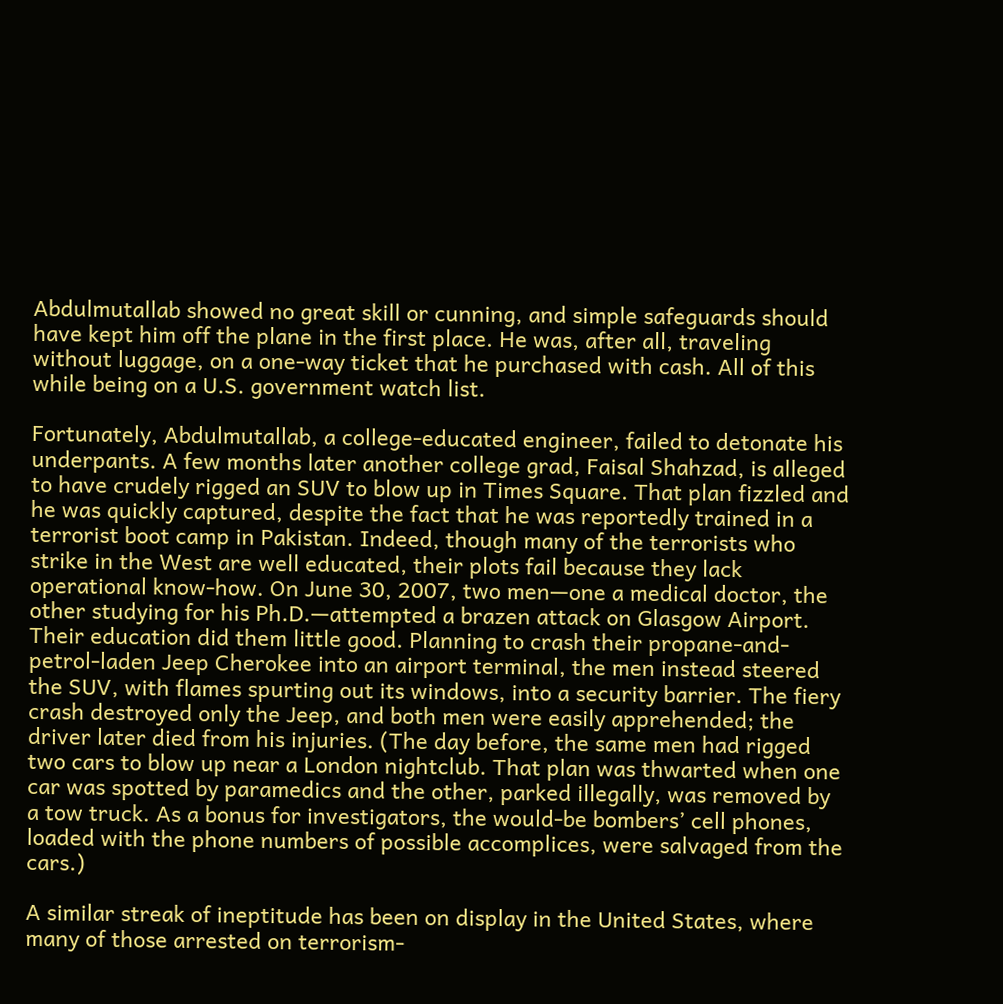Abdulmutallab showed no great skill or cunning, and simple safeguards should have kept him off the plane in the first place. He was, after all, traveling without luggage, on a one-way ticket that he purchased with cash. All of this while being on a U.S. government watch list.

Fortunately, Abdulmutallab, a college-educated engineer, failed to detonate his underpants. A few months later another college grad, Faisal Shahzad, is alleged to have crudely rigged an SUV to blow up in Times Square. That plan fizzled and he was quickly captured, despite the fact that he was reportedly trained in a terrorist boot camp in Pakistan. Indeed, though many of the terrorists who strike in the West are well educated, their plots fail because they lack operational know-how. On June 30, 2007, two men—one a medical doctor, the other studying for his Ph.D.—attempted a brazen attack on Glasgow Airport. Their education did them little good. Planning to crash their propane-and-petrol-laden Jeep Cherokee into an airport terminal, the men instead steered the SUV, with flames spurting out its windows, into a security barrier. The fiery crash destroyed only the Jeep, and both men were easily apprehended; the driver later died from his injuries. (The day before, the same men had rigged two cars to blow up near a London nightclub. That plan was thwarted when one car was spotted by paramedics and the other, parked illegally, was removed by a tow truck. As a bonus for investigators, the would-be bombers’ cell phones, loaded with the phone numbers of possible accomplices, were salvaged from the cars.)

A similar streak of ineptitude has been on display in the United States, where many of those arrested on terrorism-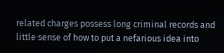related charges possess long criminal records and little sense of how to put a nefarious idea into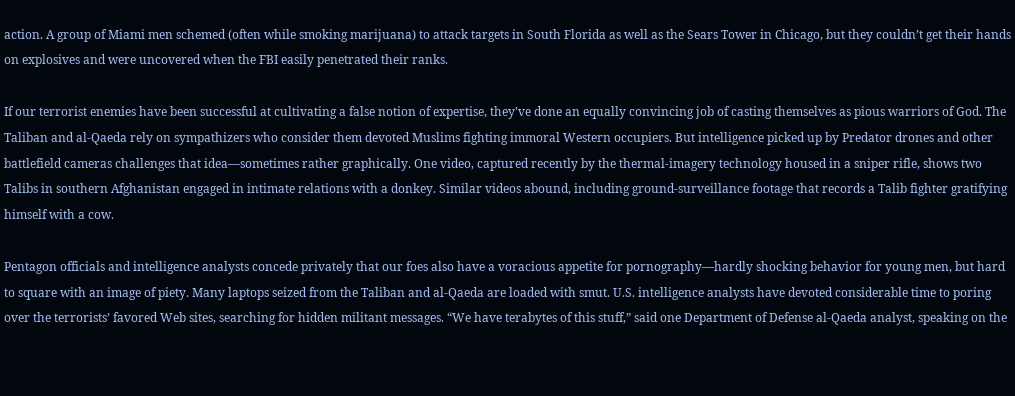action. A group of Miami men schemed (often while smoking marijuana) to attack targets in South Florida as well as the Sears Tower in Chicago, but they couldn’t get their hands on explosives and were uncovered when the FBI easily penetrated their ranks.

If our terrorist enemies have been successful at cultivating a false notion of expertise, they’ve done an equally convincing job of casting themselves as pious warriors of God. The Taliban and al-Qaeda rely on sympathizers who consider them devoted Muslims fighting immoral Western occupiers. But intelligence picked up by Predator drones and other battlefield cameras challenges that idea—sometimes rather graphically. One video, captured recently by the thermal-imagery technology housed in a sniper rifle, shows two Talibs in southern Afghanistan engaged in intimate relations with a donkey. Similar videos abound, including ground-surveillance footage that records a Talib fighter gratifying himself with a cow.

Pentagon officials and intelligence analysts concede privately that our foes also have a voracious appetite for pornography—hardly shocking behavior for young men, but hard to square with an image of piety. Many laptops seized from the Taliban and al-Qaeda are loaded with smut. U.S. intelligence analysts have devoted considerable time to poring over the terrorists’ favored Web sites, searching for hidden militant messages. “We have terabytes of this stuff,” said one Department of Defense al-Qaeda analyst, speaking on the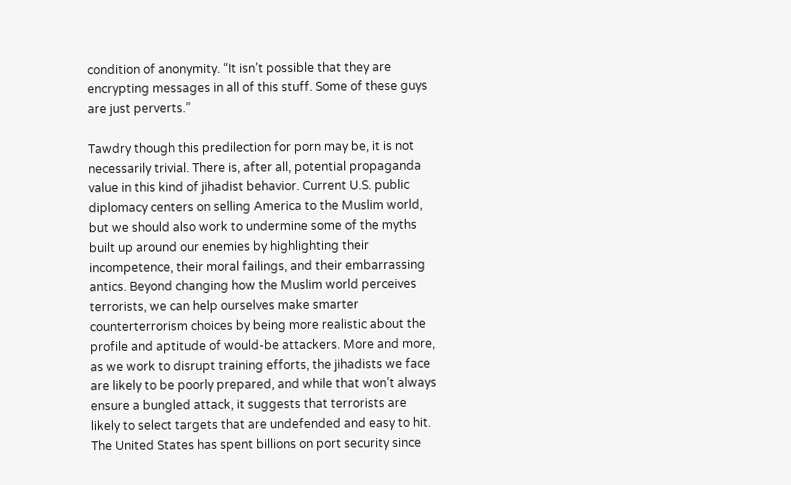condition of anonymity. “It isn’t possible that they are encrypting messages in all of this stuff. Some of these guys are just perverts.”

Tawdry though this predilection for porn may be, it is not necessarily trivial. There is, after all, potential propaganda value in this kind of jihadist behavior. Current U.S. public diplomacy centers on selling America to the Muslim world, but we should also work to undermine some of the myths built up around our enemies by highlighting their incompetence, their moral failings, and their embarrassing antics. Beyond changing how the Muslim world perceives terrorists, we can help ourselves make smarter counterterrorism choices by being more realistic about the profile and aptitude of would-be attackers. More and more, as we work to disrupt training efforts, the jihadists we face are likely to be poorly prepared, and while that won’t always ensure a bungled attack, it suggests that terrorists are likely to select targets that are undefended and easy to hit. The United States has spent billions on port security since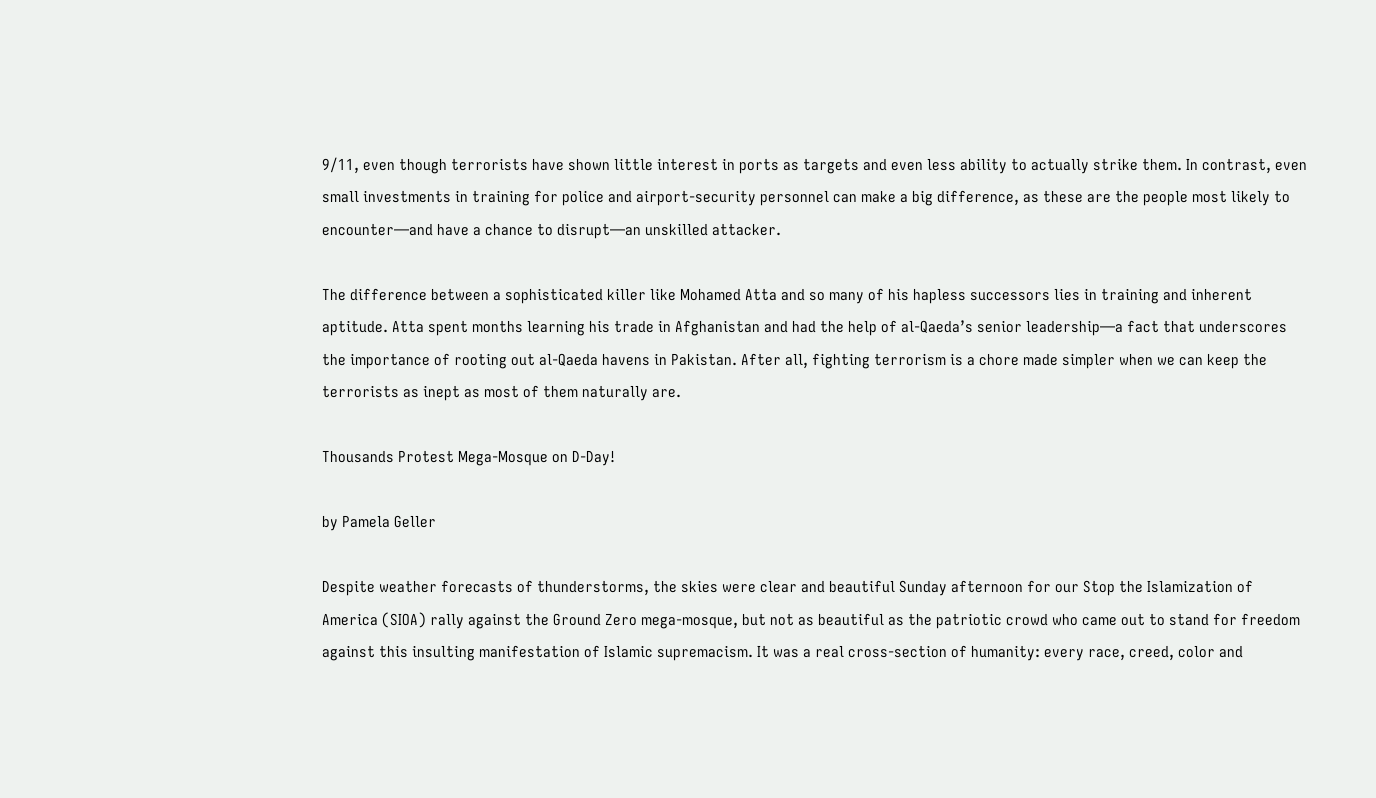9/11, even though terrorists have shown little interest in ports as targets and even less ability to actually strike them. In contrast, even small investments in training for police and airport-security personnel can make a big difference, as these are the people most likely to encounter—and have a chance to disrupt—an unskilled attacker.

The difference between a sophisticated killer like Mohamed Atta and so many of his hapless successors lies in training and inherent aptitude. Atta spent months learning his trade in Afghanistan and had the help of al-Qaeda’s senior leadership—a fact that underscores the importance of rooting out al-Qaeda havens in Pakistan. After all, fighting terrorism is a chore made simpler when we can keep the terrorists as inept as most of them naturally are.

Thousands Protest Mega-Mosque on D-Day!

by Pamela Geller

Despite weather forecasts of thunderstorms, the skies were clear and beautiful Sunday afternoon for our Stop the Islamization of America (SIOA) rally against the Ground Zero mega-mosque, but not as beautiful as the patriotic crowd who came out to stand for freedom against this insulting manifestation of Islamic supremacism. It was a real cross-section of humanity: every race, creed, color and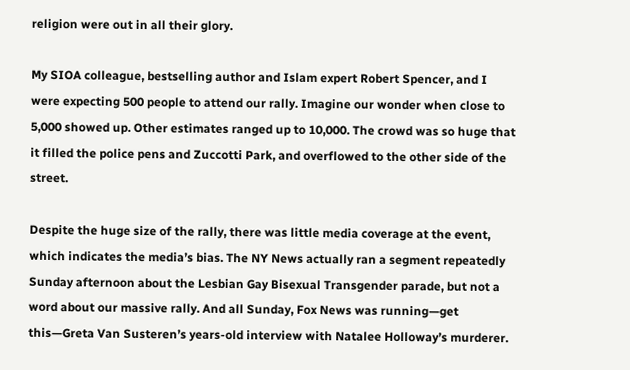religion were out in all their glory.

My SIOA colleague, bestselling author and Islam expert Robert Spencer, and I were expecting 500 people to attend our rally. Imagine our wonder when close to 5,000 showed up. Other estimates ranged up to 10,000. The crowd was so huge that it filled the police pens and Zuccotti Park, and overflowed to the other side of the street.

Despite the huge size of the rally, there was little media coverage at the event, which indicates the media’s bias. The NY News actually ran a segment repeatedly Sunday afternoon about the Lesbian Gay Bisexual Transgender parade, but not a word about our massive rally. And all Sunday, Fox News was running—get this—Greta Van Susteren’s years-old interview with Natalee Holloway’s murderer.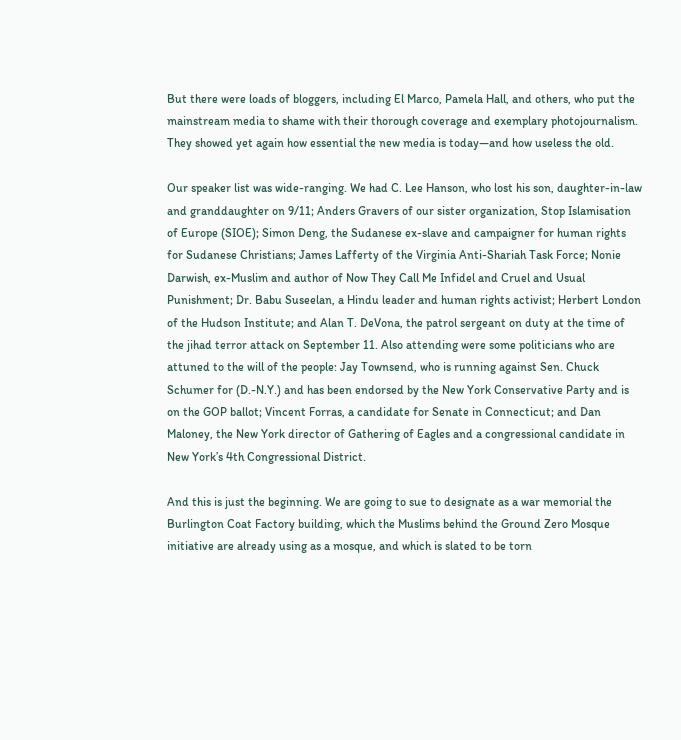But there were loads of bloggers, including El Marco, Pamela Hall, and others, who put the mainstream media to shame with their thorough coverage and exemplary photojournalism. They showed yet again how essential the new media is today—and how useless the old.

Our speaker list was wide-ranging. We had C. Lee Hanson, who lost his son, daughter-in-law and granddaughter on 9/11; Anders Gravers of our sister organization, Stop Islamisation of Europe (SIOE); Simon Deng, the Sudanese ex-slave and campaigner for human rights for Sudanese Christians; James Lafferty of the Virginia Anti-Shariah Task Force; Nonie Darwish, ex-Muslim and author of Now They Call Me Infidel and Cruel and Usual Punishment; Dr. Babu Suseelan, a Hindu leader and human rights activist; Herbert London of the Hudson Institute; and Alan T. DeVona, the patrol sergeant on duty at the time of the jihad terror attack on September 11. Also attending were some politicians who are attuned to the will of the people: Jay Townsend, who is running against Sen. Chuck Schumer for (D.-N.Y.) and has been endorsed by the New York Conservative Party and is on the GOP ballot; Vincent Forras, a candidate for Senate in Connecticut; and Dan Maloney, the New York director of Gathering of Eagles and a congressional candidate in New York’s 4th Congressional District.

And this is just the beginning. We are going to sue to designate as a war memorial the Burlington Coat Factory building, which the Muslims behind the Ground Zero Mosque initiative are already using as a mosque, and which is slated to be torn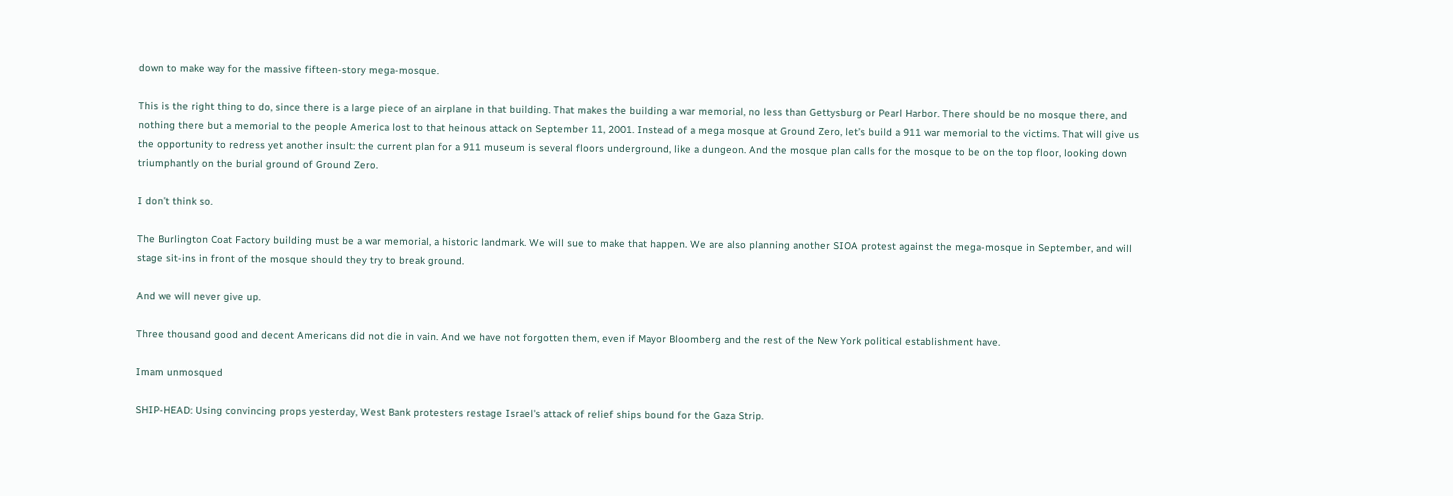down to make way for the massive fifteen-story mega-mosque.

This is the right thing to do, since there is a large piece of an airplane in that building. That makes the building a war memorial, no less than Gettysburg or Pearl Harbor. There should be no mosque there, and nothing there but a memorial to the people America lost to that heinous attack on September 11, 2001. Instead of a mega mosque at Ground Zero, let’s build a 911 war memorial to the victims. That will give us the opportunity to redress yet another insult: the current plan for a 911 museum is several floors underground, like a dungeon. And the mosque plan calls for the mosque to be on the top floor, looking down triumphantly on the burial ground of Ground Zero.

I don’t think so.

The Burlington Coat Factory building must be a war memorial, a historic landmark. We will sue to make that happen. We are also planning another SIOA protest against the mega-mosque in September, and will stage sit-ins in front of the mosque should they try to break ground.

And we will never give up.

Three thousand good and decent Americans did not die in vain. And we have not forgotten them, even if Mayor Bloomberg and the rest of the New York political establishment have.

Imam unmosqued

SHIP-HEAD: Using convincing props yesterday, West Bank protesters restage Israel's attack of relief ships bound for the Gaza Strip.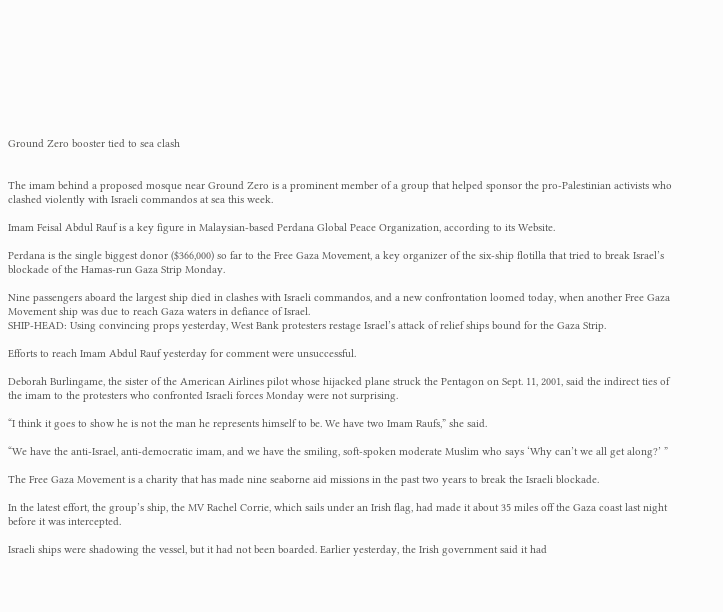Ground Zero booster tied to sea clash


The imam behind a proposed mosque near Ground Zero is a prominent member of a group that helped sponsor the pro-Palestinian activists who clashed violently with Israeli commandos at sea this week.

Imam Feisal Abdul Rauf is a key figure in Malaysian-based Perdana Global Peace Organization, according to its Website.

Perdana is the single biggest donor ($366,000) so far to the Free Gaza Movement, a key organizer of the six-ship flotilla that tried to break Israel’s blockade of the Hamas-run Gaza Strip Monday.

Nine passengers aboard the largest ship died in clashes with Israeli commandos, and a new confrontation loomed today, when another Free Gaza Movement ship was due to reach Gaza waters in defiance of Israel.
SHIP-HEAD: Using convincing props yesterday, West Bank protesters restage Israel’s attack of relief ships bound for the Gaza Strip.

Efforts to reach Imam Abdul Rauf yesterday for comment were unsuccessful.

Deborah Burlingame, the sister of the American Airlines pilot whose hijacked plane struck the Pentagon on Sept. 11, 2001, said the indirect ties of the imam to the protesters who confronted Israeli forces Monday were not surprising.

“I think it goes to show he is not the man he represents himself to be. We have two Imam Raufs,” she said.

“We have the anti-Israel, anti-democratic imam, and we have the smiling, soft-spoken moderate Muslim who says ‘Why can’t we all get along?’ ”

The Free Gaza Movement is a charity that has made nine seaborne aid missions in the past two years to break the Israeli blockade.

In the latest effort, the group’s ship, the MV Rachel Corrie, which sails under an Irish flag, had made it about 35 miles off the Gaza coast last night before it was intercepted.

Israeli ships were shadowing the vessel, but it had not been boarded. Earlier yesterday, the Irish government said it had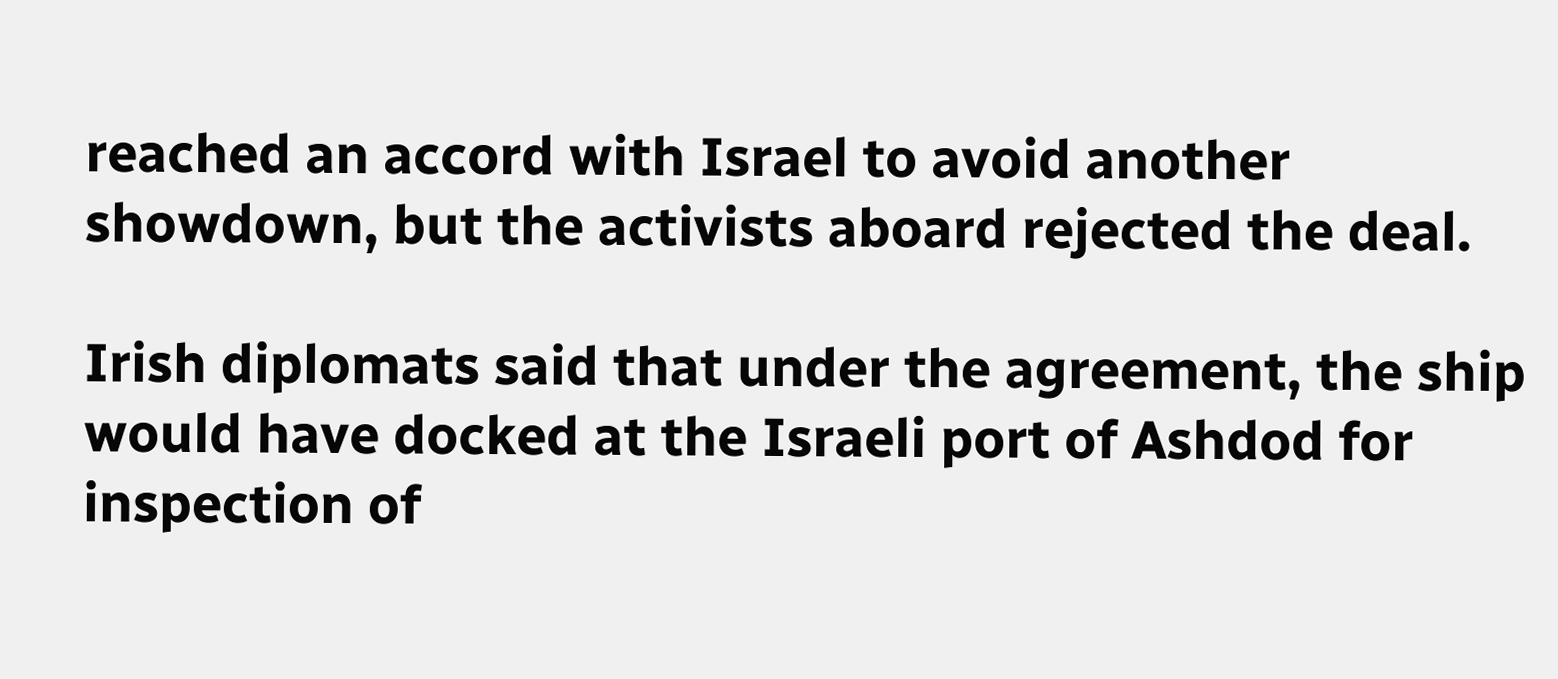reached an accord with Israel to avoid another showdown, but the activists aboard rejected the deal.

Irish diplomats said that under the agreement, the ship would have docked at the Israeli port of Ashdod for inspection of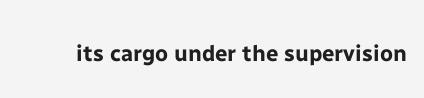its cargo under the supervision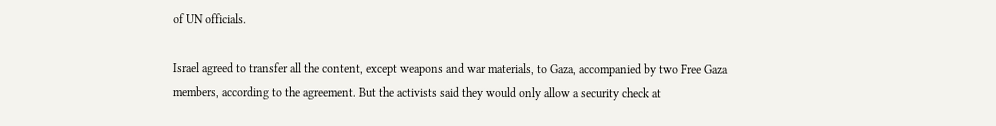of UN officials.

Israel agreed to transfer all the content, except weapons and war materials, to Gaza, accompanied by two Free Gaza members, according to the agreement. But the activists said they would only allow a security check at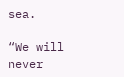sea.

“We will never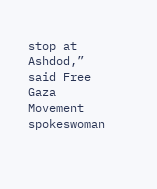stop at Ashdod,” said Free Gaza Movement spokeswoman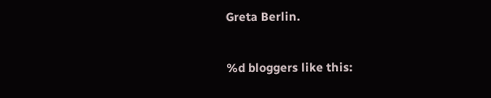Greta Berlin.

%d bloggers like this: